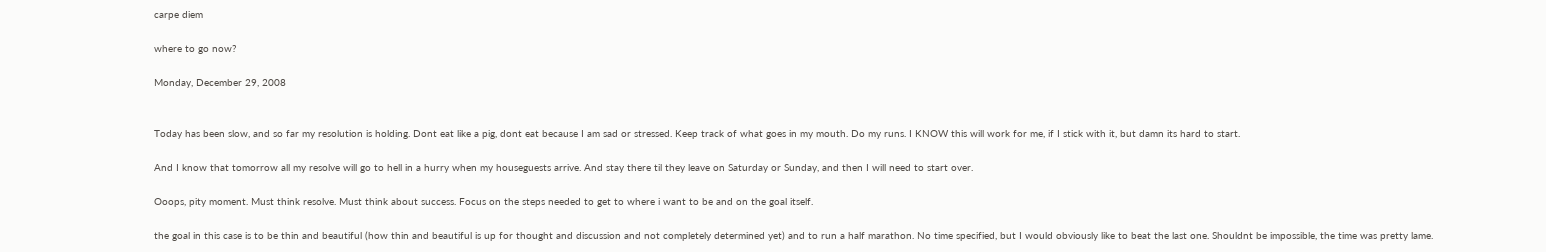carpe diem

where to go now?

Monday, December 29, 2008


Today has been slow, and so far my resolution is holding. Dont eat like a pig, dont eat because I am sad or stressed. Keep track of what goes in my mouth. Do my runs. I KNOW this will work for me, if I stick with it, but damn its hard to start.

And I know that tomorrow all my resolve will go to hell in a hurry when my houseguests arrive. And stay there til they leave on Saturday or Sunday, and then I will need to start over.

Ooops, pity moment. Must think resolve. Must think about success. Focus on the steps needed to get to where i want to be and on the goal itself.

the goal in this case is to be thin and beautiful (how thin and beautiful is up for thought and discussion and not completely determined yet) and to run a half marathon. No time specified, but I would obviously like to beat the last one. Shouldnt be impossible, the time was pretty lame.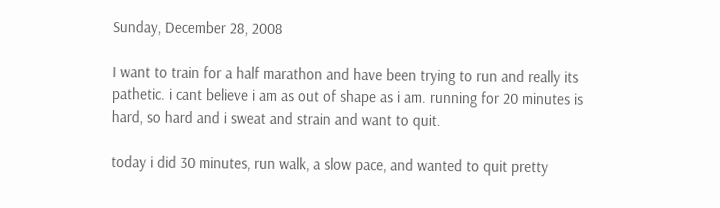Sunday, December 28, 2008

I want to train for a half marathon and have been trying to run and really its pathetic. i cant believe i am as out of shape as i am. running for 20 minutes is hard, so hard and i sweat and strain and want to quit.

today i did 30 minutes, run walk, a slow pace, and wanted to quit pretty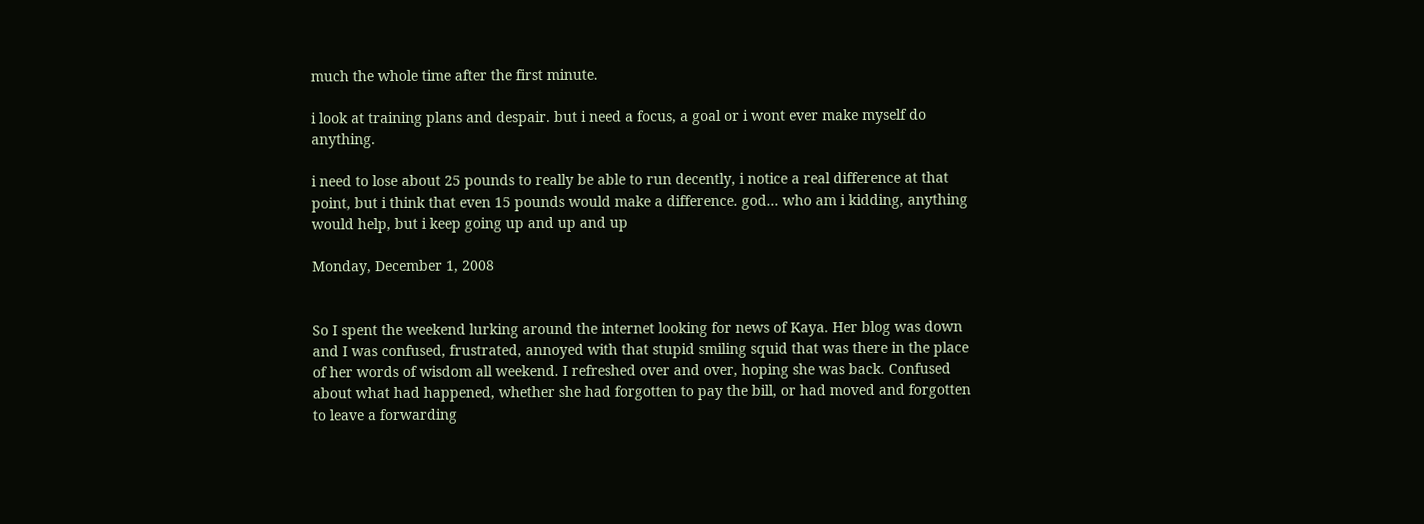much the whole time after the first minute.

i look at training plans and despair. but i need a focus, a goal or i wont ever make myself do anything.

i need to lose about 25 pounds to really be able to run decently, i notice a real difference at that point, but i think that even 15 pounds would make a difference. god... who am i kidding, anything would help, but i keep going up and up and up

Monday, December 1, 2008


So I spent the weekend lurking around the internet looking for news of Kaya. Her blog was down and I was confused, frustrated, annoyed with that stupid smiling squid that was there in the place of her words of wisdom all weekend. I refreshed over and over, hoping she was back. Confused about what had happened, whether she had forgotten to pay the bill, or had moved and forgotten to leave a forwarding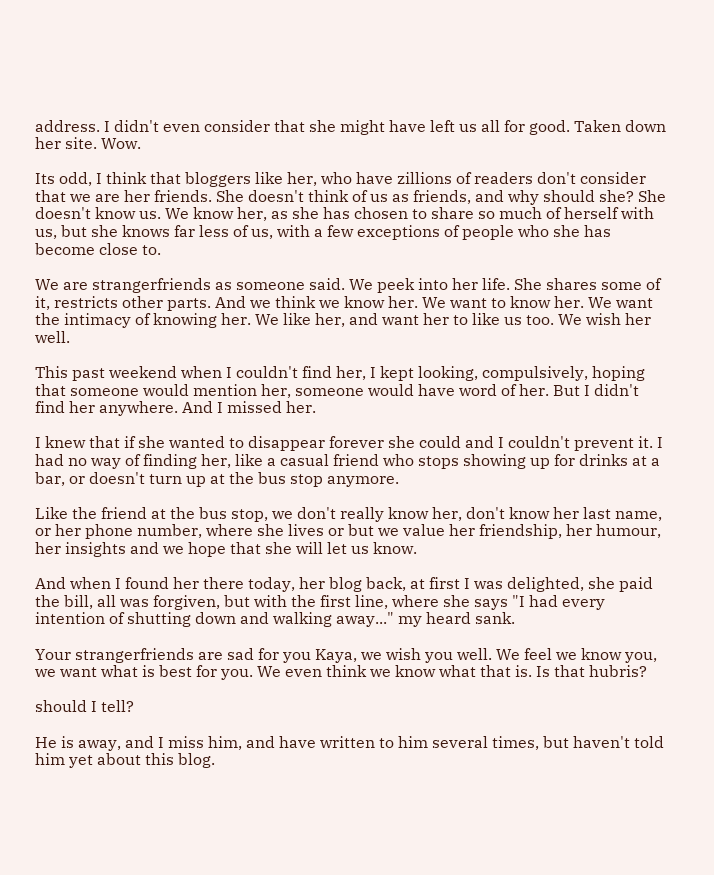address. I didn't even consider that she might have left us all for good. Taken down her site. Wow.

Its odd, I think that bloggers like her, who have zillions of readers don't consider that we are her friends. She doesn't think of us as friends, and why should she? She doesn't know us. We know her, as she has chosen to share so much of herself with us, but she knows far less of us, with a few exceptions of people who she has become close to.

We are strangerfriends as someone said. We peek into her life. She shares some of it, restricts other parts. And we think we know her. We want to know her. We want the intimacy of knowing her. We like her, and want her to like us too. We wish her well.

This past weekend when I couldn't find her, I kept looking, compulsively, hoping that someone would mention her, someone would have word of her. But I didn't find her anywhere. And I missed her.

I knew that if she wanted to disappear forever she could and I couldn't prevent it. I had no way of finding her, like a casual friend who stops showing up for drinks at a bar, or doesn't turn up at the bus stop anymore.

Like the friend at the bus stop, we don't really know her, don't know her last name, or her phone number, where she lives or but we value her friendship, her humour, her insights and we hope that she will let us know.

And when I found her there today, her blog back, at first I was delighted, she paid the bill, all was forgiven, but with the first line, where she says "I had every intention of shutting down and walking away..." my heard sank.

Your strangerfriends are sad for you Kaya, we wish you well. We feel we know you, we want what is best for you. We even think we know what that is. Is that hubris?

should I tell?

He is away, and I miss him, and have written to him several times, but haven't told him yet about this blog.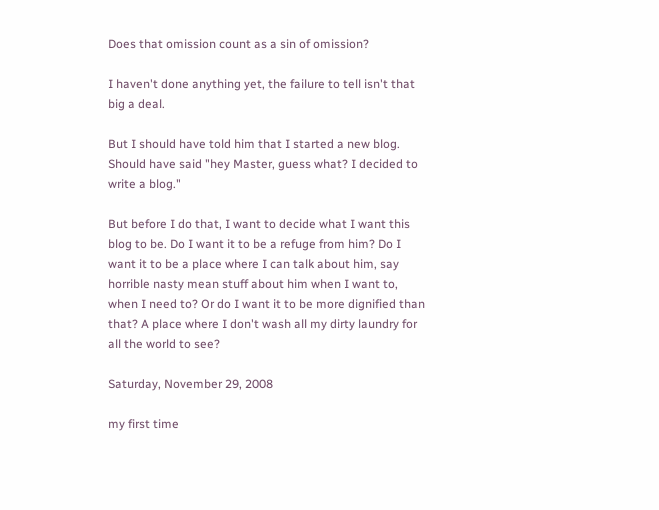Does that omission count as a sin of omission?

I haven't done anything yet, the failure to tell isn't that big a deal.

But I should have told him that I started a new blog. Should have said "hey Master, guess what? I decided to write a blog."

But before I do that, I want to decide what I want this blog to be. Do I want it to be a refuge from him? Do I want it to be a place where I can talk about him, say horrible nasty mean stuff about him when I want to, when I need to? Or do I want it to be more dignified than that? A place where I don't wash all my dirty laundry for all the world to see?

Saturday, November 29, 2008

my first time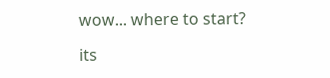wow... where to start?

its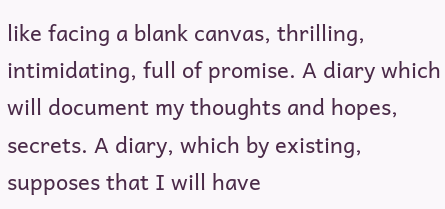like facing a blank canvas, thrilling, intimidating, full of promise. A diary which will document my thoughts and hopes, secrets. A diary, which by existing, supposes that I will have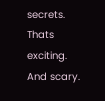secrets. Thats exciting. And scary.